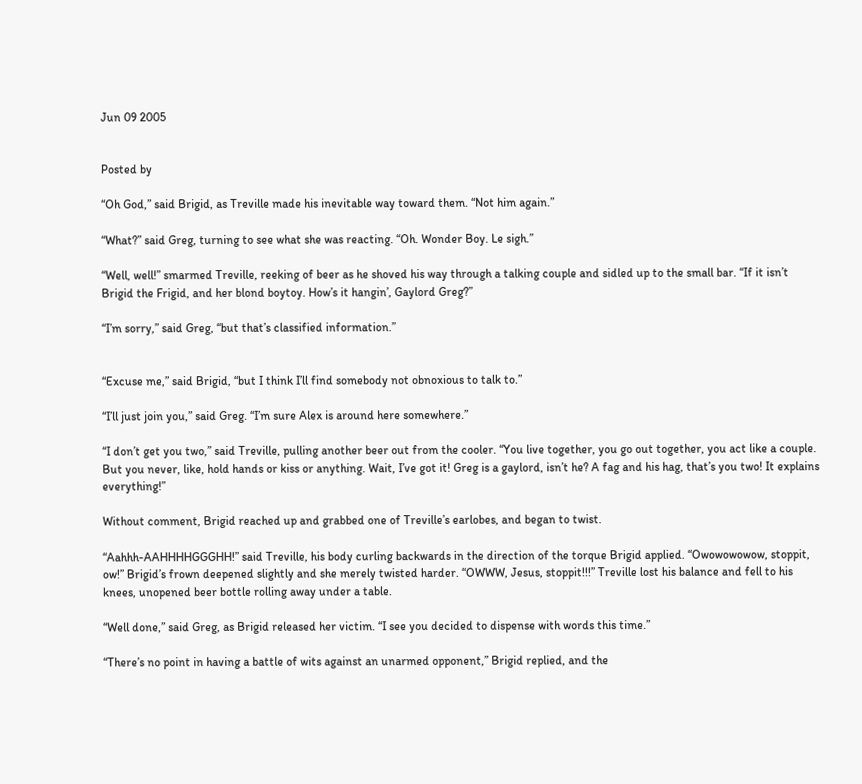Jun 09 2005


Posted by

“Oh God,” said Brigid, as Treville made his inevitable way toward them. “Not him again.”

“What?” said Greg, turning to see what she was reacting. “Oh. Wonder Boy. Le sigh.”

“Well, well!” smarmed Treville, reeking of beer as he shoved his way through a talking couple and sidled up to the small bar. “If it isn’t Brigid the Frigid, and her blond boytoy. How’s it hangin’, Gaylord Greg?”

“I’m sorry,” said Greg, “but that’s classified information.”


“Excuse me,” said Brigid, “but I think I’ll find somebody not obnoxious to talk to.”

“I’ll just join you,” said Greg. “I’m sure Alex is around here somewhere.”

“I don’t get you two,” said Treville, pulling another beer out from the cooler. “You live together, you go out together, you act like a couple. But you never, like, hold hands or kiss or anything. Wait, I’ve got it! Greg is a gaylord, isn’t he? A fag and his hag, that’s you two! It explains everything!”

Without comment, Brigid reached up and grabbed one of Treville’s earlobes, and began to twist.

“Aahhh-AAHHHHGGGHH!” said Treville, his body curling backwards in the direction of the torque Brigid applied. “Owowowowow, stoppit, ow!” Brigid’s frown deepened slightly and she merely twisted harder. “OWWW, Jesus, stoppit!!!” Treville lost his balance and fell to his knees, unopened beer bottle rolling away under a table.

“Well done,” said Greg, as Brigid released her victim. “I see you decided to dispense with words this time.”

“There’s no point in having a battle of wits against an unarmed opponent,” Brigid replied, and the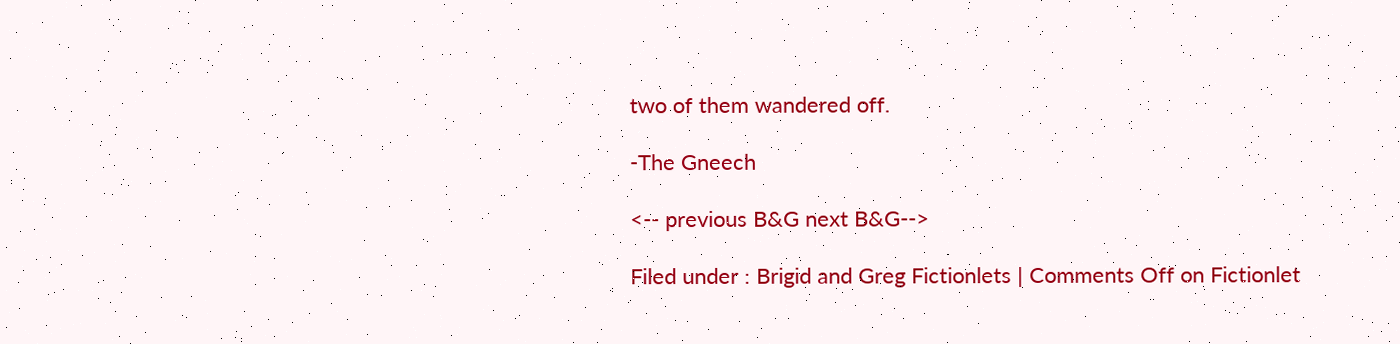two of them wandered off.

-The Gneech

<-- previous B&G next B&G-->

Filed under : Brigid and Greg Fictionlets | Comments Off on Fictionlet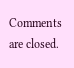Comments are closed.